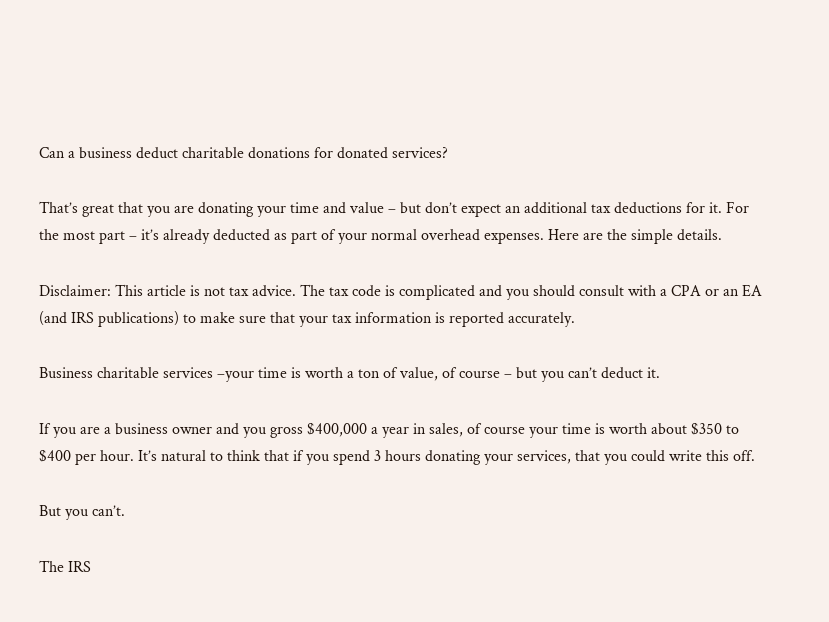Can a business deduct charitable donations for donated services?

That’s great that you are donating your time and value – but don’t expect an additional tax deductions for it. For the most part – it’s already deducted as part of your normal overhead expenses. Here are the simple details.

Disclaimer: This article is not tax advice. The tax code is complicated and you should consult with a CPA or an EA (and IRS publications) to make sure that your tax information is reported accurately.

Business charitable services –your time is worth a ton of value, of course – but you can’t deduct it.

If you are a business owner and you gross $400,000 a year in sales, of course your time is worth about $350 to $400 per hour. It’s natural to think that if you spend 3 hours donating your services, that you could write this off.

But you can’t.

The IRS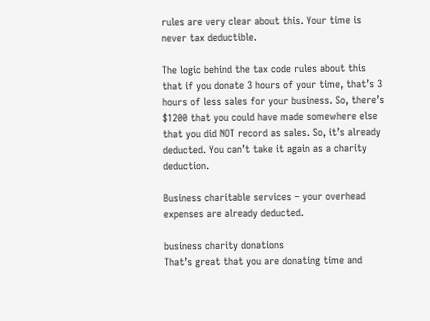rules are very clear about this. Your time is never tax deductible.

The logic behind the tax code rules about this that if you donate 3 hours of your time, that’s 3 hours of less sales for your business. So, there’s $1200 that you could have made somewhere else that you did NOT record as sales. So, it’s already deducted. You can’t take it again as a charity deduction.

Business charitable services – your overhead expenses are already deducted.

business charity donations
That’s great that you are donating time and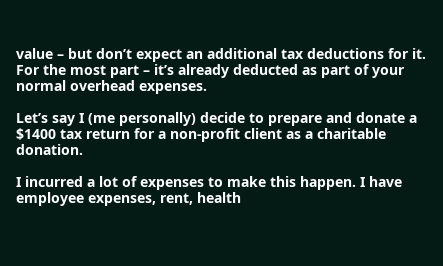value – but don’t expect an additional tax deductions for it. For the most part – it’s already deducted as part of your normal overhead expenses.

Let’s say I (me personally) decide to prepare and donate a $1400 tax return for a non-profit client as a charitable donation.

I incurred a lot of expenses to make this happen. I have employee expenses, rent, health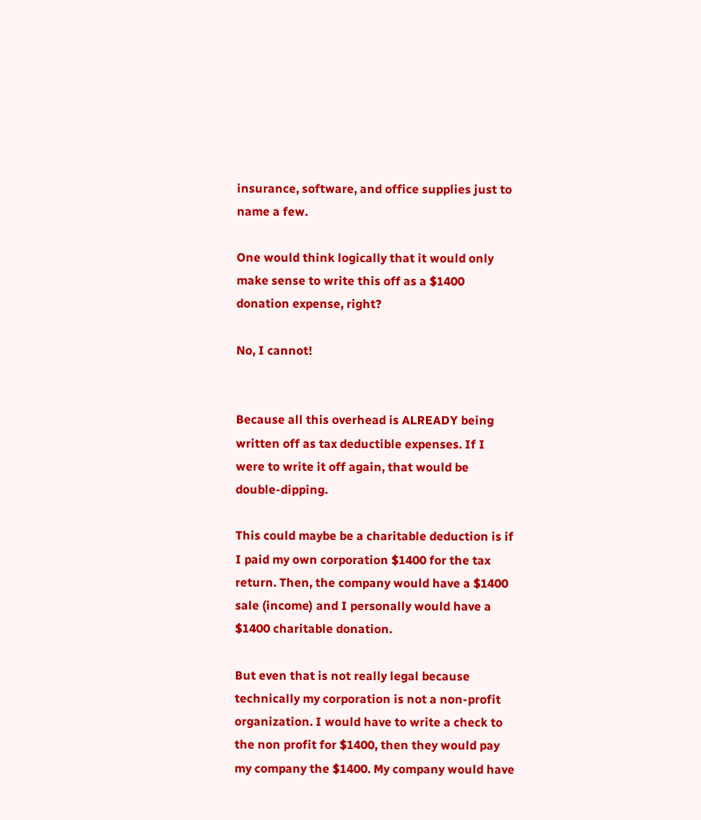insurance, software, and office supplies just to name a few.

One would think logically that it would only make sense to write this off as a $1400 donation expense, right?

No, I cannot!


Because all this overhead is ALREADY being written off as tax deductible expenses. If I were to write it off again, that would be double-dipping.

This could maybe be a charitable deduction is if I paid my own corporation $1400 for the tax return. Then, the company would have a $1400 sale (income) and I personally would have a $1400 charitable donation.

But even that is not really legal because technically my corporation is not a non-profit organization. I would have to write a check to the non profit for $1400, then they would pay my company the $1400. My company would have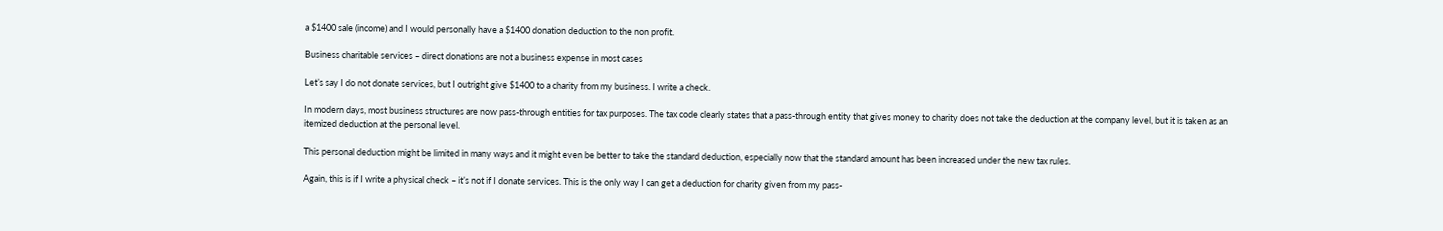a $1400 sale (income) and I would personally have a $1400 donation deduction to the non profit.

Business charitable services – direct donations are not a business expense in most cases

Let’s say I do not donate services, but I outright give $1400 to a charity from my business. I write a check.

In modern days, most business structures are now pass-through entities for tax purposes. The tax code clearly states that a pass-through entity that gives money to charity does not take the deduction at the company level, but it is taken as an itemized deduction at the personal level.

This personal deduction might be limited in many ways and it might even be better to take the standard deduction, especially now that the standard amount has been increased under the new tax rules.

Again, this is if I write a physical check – it’s not if I donate services. This is the only way I can get a deduction for charity given from my pass-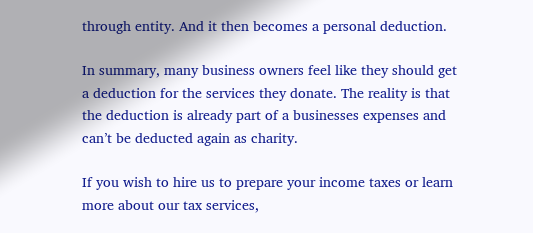through entity. And it then becomes a personal deduction.

In summary, many business owners feel like they should get a deduction for the services they donate. The reality is that the deduction is already part of a businesses expenses and can’t be deducted again as charity.

If you wish to hire us to prepare your income taxes or learn more about our tax services,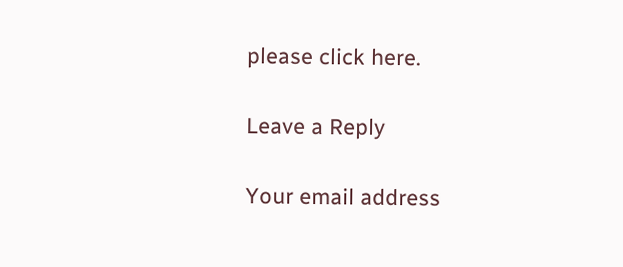please click here.

Leave a Reply

Your email address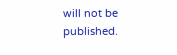will not be published.